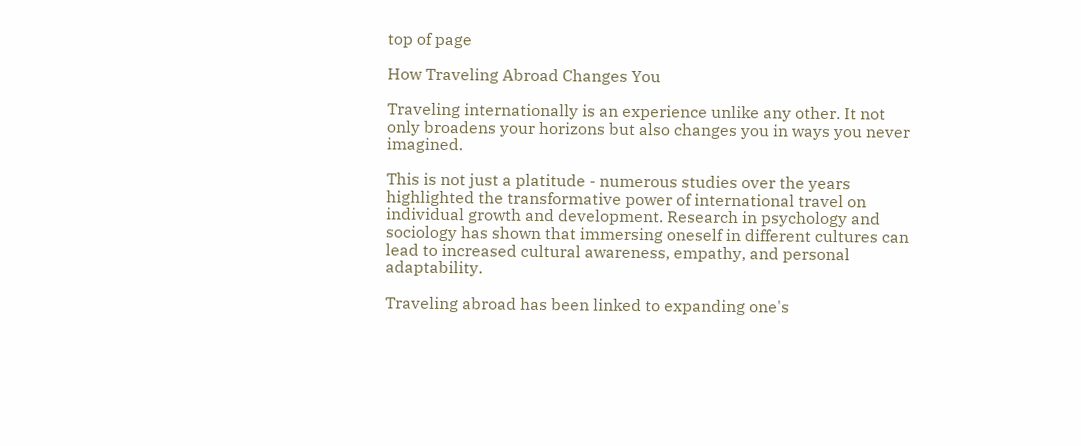top of page

How Traveling Abroad Changes You

Traveling internationally is an experience unlike any other. It not only broadens your horizons but also changes you in ways you never imagined.

This is not just a platitude - numerous studies over the years highlighted the transformative power of international travel on individual growth and development. Research in psychology and sociology has shown that immersing oneself in different cultures can lead to increased cultural awareness, empathy, and personal adaptability.

Traveling abroad has been linked to expanding one's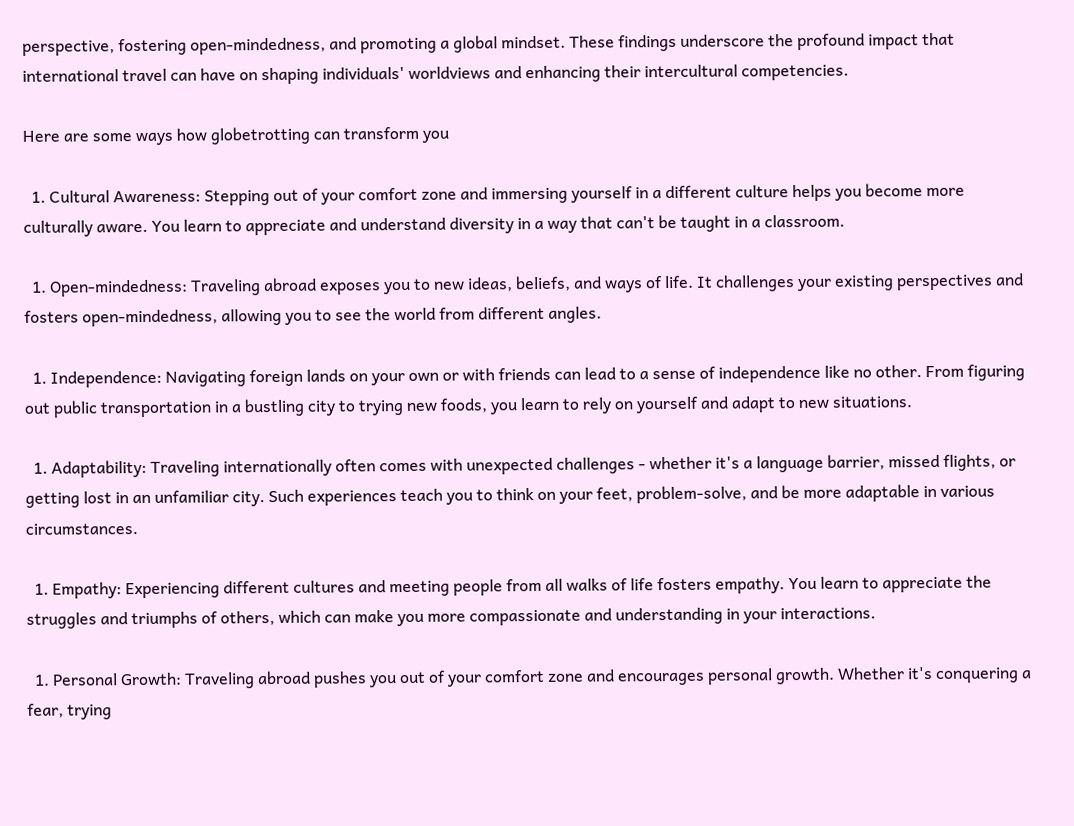perspective, fostering open-mindedness, and promoting a global mindset. These findings underscore the profound impact that international travel can have on shaping individuals' worldviews and enhancing their intercultural competencies.

Here are some ways how globetrotting can transform you

  1. Cultural Awareness: Stepping out of your comfort zone and immersing yourself in a different culture helps you become more culturally aware. You learn to appreciate and understand diversity in a way that can't be taught in a classroom.

  1. Open-mindedness: Traveling abroad exposes you to new ideas, beliefs, and ways of life. It challenges your existing perspectives and fosters open-mindedness, allowing you to see the world from different angles.

  1. Independence: Navigating foreign lands on your own or with friends can lead to a sense of independence like no other. From figuring out public transportation in a bustling city to trying new foods, you learn to rely on yourself and adapt to new situations.

  1. Adaptability: Traveling internationally often comes with unexpected challenges - whether it's a language barrier, missed flights, or getting lost in an unfamiliar city. Such experiences teach you to think on your feet, problem-solve, and be more adaptable in various circumstances.

  1. Empathy: Experiencing different cultures and meeting people from all walks of life fosters empathy. You learn to appreciate the struggles and triumphs of others, which can make you more compassionate and understanding in your interactions.

  1. Personal Growth: Traveling abroad pushes you out of your comfort zone and encourages personal growth. Whether it's conquering a fear, trying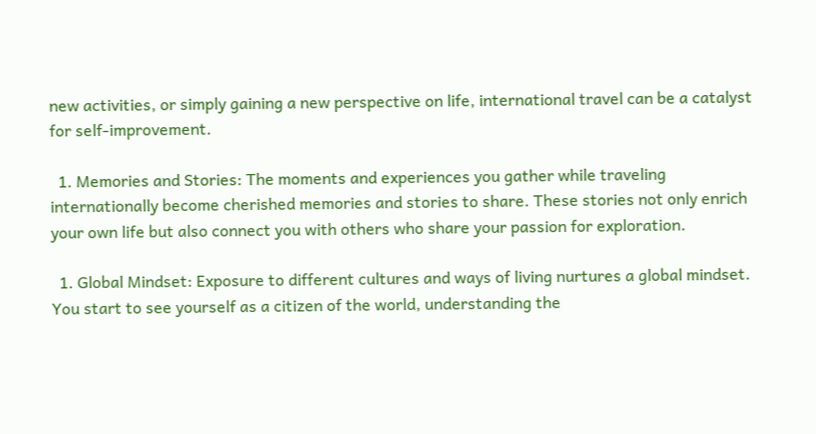new activities, or simply gaining a new perspective on life, international travel can be a catalyst for self-improvement.

  1. Memories and Stories: The moments and experiences you gather while traveling internationally become cherished memories and stories to share. These stories not only enrich your own life but also connect you with others who share your passion for exploration.

  1. Global Mindset: Exposure to different cultures and ways of living nurtures a global mindset. You start to see yourself as a citizen of the world, understanding the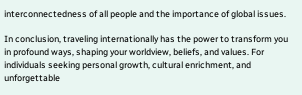interconnectedness of all people and the importance of global issues.

In conclusion, traveling internationally has the power to transform you in profound ways, shaping your worldview, beliefs, and values. For individuals seeking personal growth, cultural enrichment, and unforgettable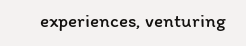experiences, venturing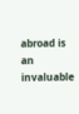abroad is an invaluable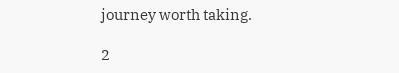journey worth taking.

2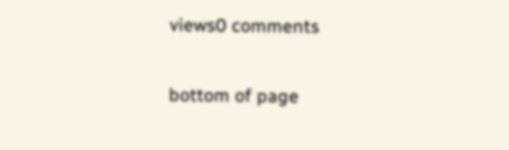views0 comments


bottom of page